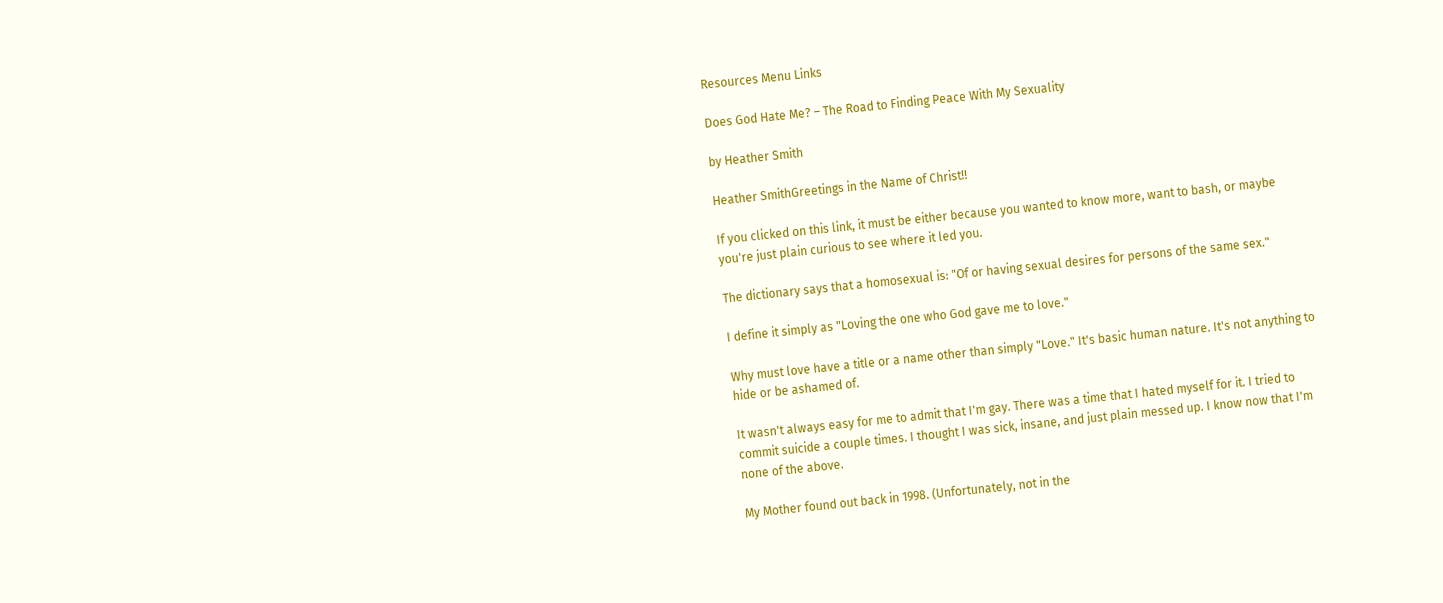Resources Menu Links

Does God Hate Me? – The Road to Finding Peace With My Sexuality

by Heather Smith

Heather SmithGreetings in the Name of Christ!!

If you clicked on this link, it must be either because you wanted to know more, want to bash, or maybe you're just plain curious to see where it led you.

The dictionary says that a homosexual is: "Of or having sexual desires for persons of the same sex."

I define it simply as "Loving the one who God gave me to love."

Why must love have a title or a name other than simply "Love." It's basic human nature. It's not anything to hide or be ashamed of.

It wasn't always easy for me to admit that I'm gay. There was a time that I hated myself for it. I tried to commit suicide a couple times. I thought I was sick, insane, and just plain messed up. I know now that I'm none of the above.

My Mother found out back in 1998. (Unfortunately, not in the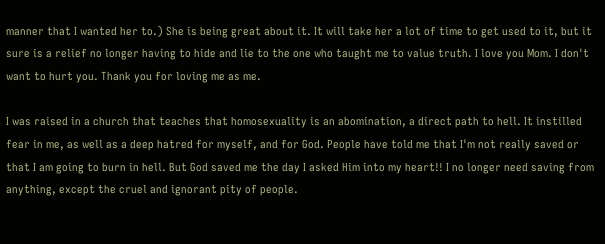manner that I wanted her to.) She is being great about it. It will take her a lot of time to get used to it, but it sure is a relief no longer having to hide and lie to the one who taught me to value truth. I love you Mom. I don't want to hurt you. Thank you for loving me as me.

I was raised in a church that teaches that homosexuality is an abomination, a direct path to hell. It instilled fear in me, as well as a deep hatred for myself, and for God. People have told me that I'm not really saved or that I am going to burn in hell. But God saved me the day I asked Him into my heart!! I no longer need saving from anything, except the cruel and ignorant pity of people.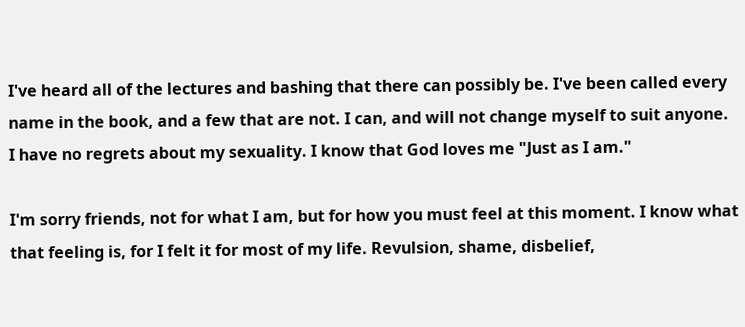I've heard all of the lectures and bashing that there can possibly be. I've been called every name in the book, and a few that are not. I can, and will not change myself to suit anyone. I have no regrets about my sexuality. I know that God loves me "Just as I am."

I'm sorry friends, not for what I am, but for how you must feel at this moment. I know what that feeling is, for I felt it for most of my life. Revulsion, shame, disbelief,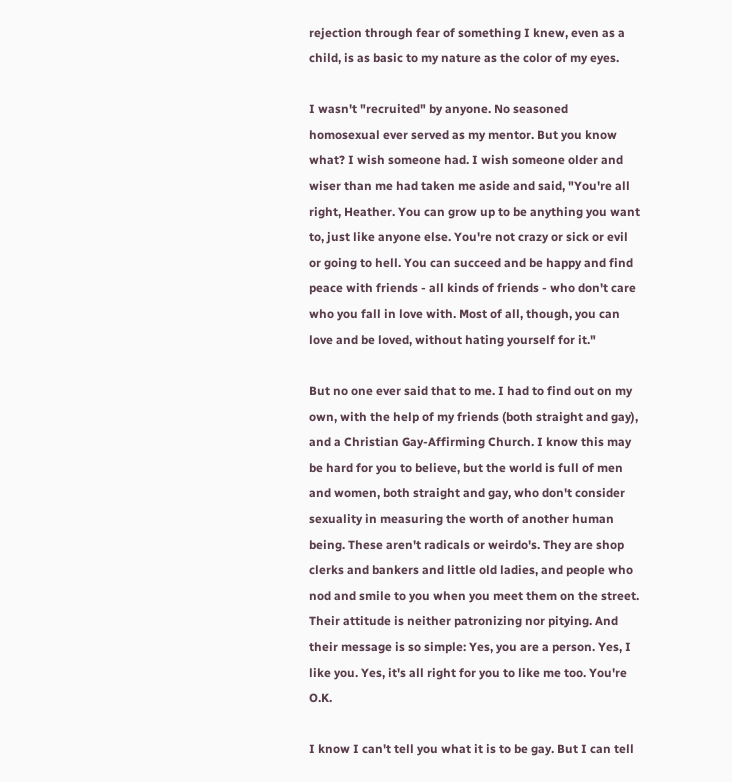rejection through fear of something I knew, even as a child, is as basic to my nature as the color of my eyes.

I wasn't "recruited" by anyone. No seasoned homosexual ever served as my mentor. But you know what? I wish someone had. I wish someone older and wiser than me had taken me aside and said, "You're all right, Heather. You can grow up to be anything you want to, just like anyone else. You're not crazy or sick or evil or going to hell. You can succeed and be happy and find peace with friends - all kinds of friends - who don't care who you fall in love with. Most of all, though, you can love and be loved, without hating yourself for it."

But no one ever said that to me. I had to find out on my own, with the help of my friends (both straight and gay), and a Christian Gay-Affirming Church. I know this may be hard for you to believe, but the world is full of men and women, both straight and gay, who don't consider sexuality in measuring the worth of another human being. These aren't radicals or weirdo's. They are shop clerks and bankers and little old ladies, and people who nod and smile to you when you meet them on the street. Their attitude is neither patronizing nor pitying. And their message is so simple: Yes, you are a person. Yes, I like you. Yes, it's all right for you to like me too. You're O.K.

I know I can't tell you what it is to be gay. But I can tell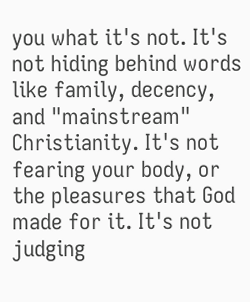you what it's not. It's not hiding behind words like family, decency, and "mainstream" Christianity. It's not fearing your body, or the pleasures that God made for it. It's not judging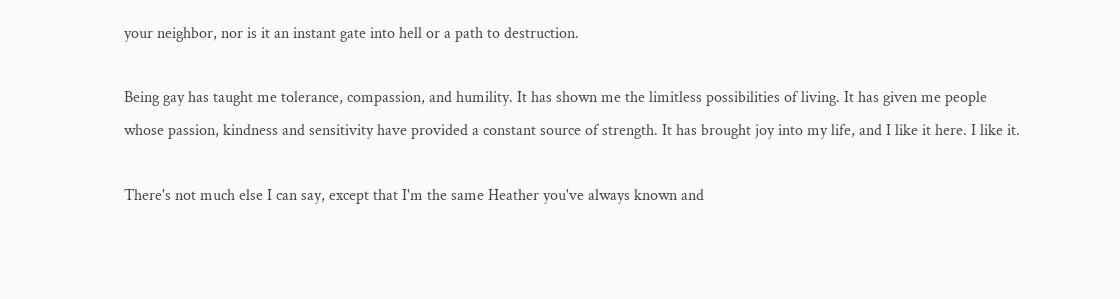your neighbor, nor is it an instant gate into hell or a path to destruction.

Being gay has taught me tolerance, compassion, and humility. It has shown me the limitless possibilities of living. It has given me people whose passion, kindness and sensitivity have provided a constant source of strength. It has brought joy into my life, and I like it here. I like it.

There's not much else I can say, except that I'm the same Heather you've always known and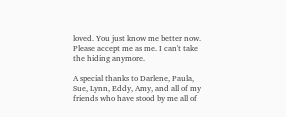loved. You just know me better now. Please accept me as me. I can't take the hiding anymore.

A special thanks to Darlene, Paula, Sue, Lynn, Eddy, Amy, and all of my friends who have stood by me all of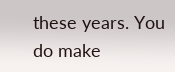these years. You do make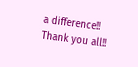a difference!! Thank you all!!